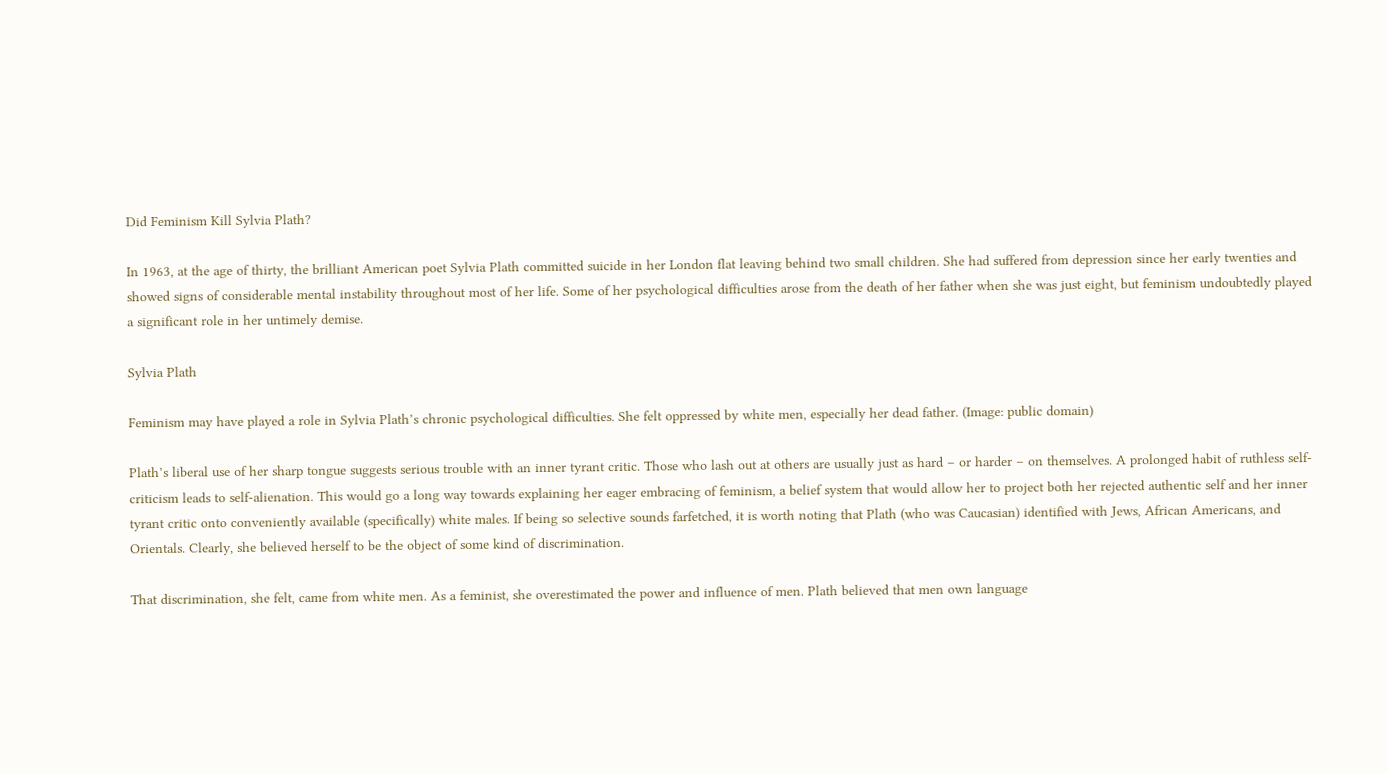Did Feminism Kill Sylvia Plath?

In 1963, at the age of thirty, the brilliant American poet Sylvia Plath committed suicide in her London flat leaving behind two small children. She had suffered from depression since her early twenties and showed signs of considerable mental instability throughout most of her life. Some of her psychological difficulties arose from the death of her father when she was just eight, but feminism undoubtedly played a significant role in her untimely demise.

Sylvia Plath

Feminism may have played a role in Sylvia Plath’s chronic psychological difficulties. She felt oppressed by white men, especially her dead father. (Image: public domain)

Plath’s liberal use of her sharp tongue suggests serious trouble with an inner tyrant critic. Those who lash out at others are usually just as hard – or harder – on themselves. A prolonged habit of ruthless self-criticism leads to self-alienation. This would go a long way towards explaining her eager embracing of feminism, a belief system that would allow her to project both her rejected authentic self and her inner tyrant critic onto conveniently available (specifically) white males. If being so selective sounds farfetched, it is worth noting that Plath (who was Caucasian) identified with Jews, African Americans, and Orientals. Clearly, she believed herself to be the object of some kind of discrimination.

That discrimination, she felt, came from white men. As a feminist, she overestimated the power and influence of men. Plath believed that men own language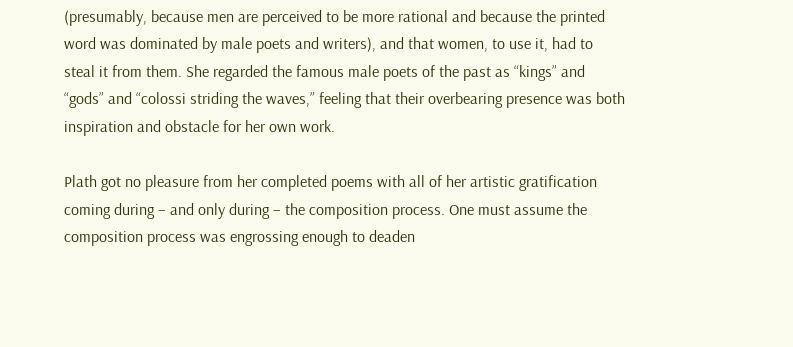(presumably, because men are perceived to be more rational and because the printed word was dominated by male poets and writers), and that women, to use it, had to steal it from them. She regarded the famous male poets of the past as “kings” and “gods” and “colossi striding the waves,” feeling that their overbearing presence was both inspiration and obstacle for her own work.

Plath got no pleasure from her completed poems with all of her artistic gratification coming during – and only during – the composition process. One must assume the composition process was engrossing enough to deaden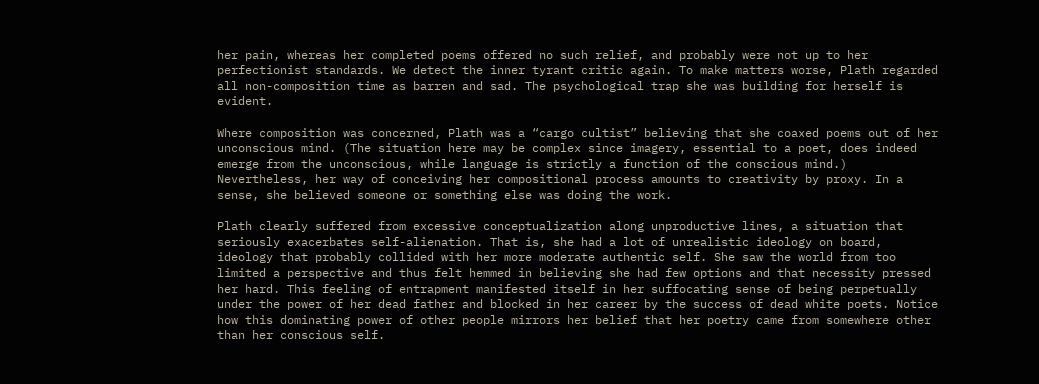her pain, whereas her completed poems offered no such relief, and probably were not up to her perfectionist standards. We detect the inner tyrant critic again. To make matters worse, Plath regarded all non-composition time as barren and sad. The psychological trap she was building for herself is evident.

Where composition was concerned, Plath was a “cargo cultist” believing that she coaxed poems out of her unconscious mind. (The situation here may be complex since imagery, essential to a poet, does indeed emerge from the unconscious, while language is strictly a function of the conscious mind.) Nevertheless, her way of conceiving her compositional process amounts to creativity by proxy. In a sense, she believed someone or something else was doing the work.

Plath clearly suffered from excessive conceptualization along unproductive lines, a situation that seriously exacerbates self-alienation. That is, she had a lot of unrealistic ideology on board, ideology that probably collided with her more moderate authentic self. She saw the world from too limited a perspective and thus felt hemmed in believing she had few options and that necessity pressed her hard. This feeling of entrapment manifested itself in her suffocating sense of being perpetually under the power of her dead father and blocked in her career by the success of dead white poets. Notice how this dominating power of other people mirrors her belief that her poetry came from somewhere other than her conscious self.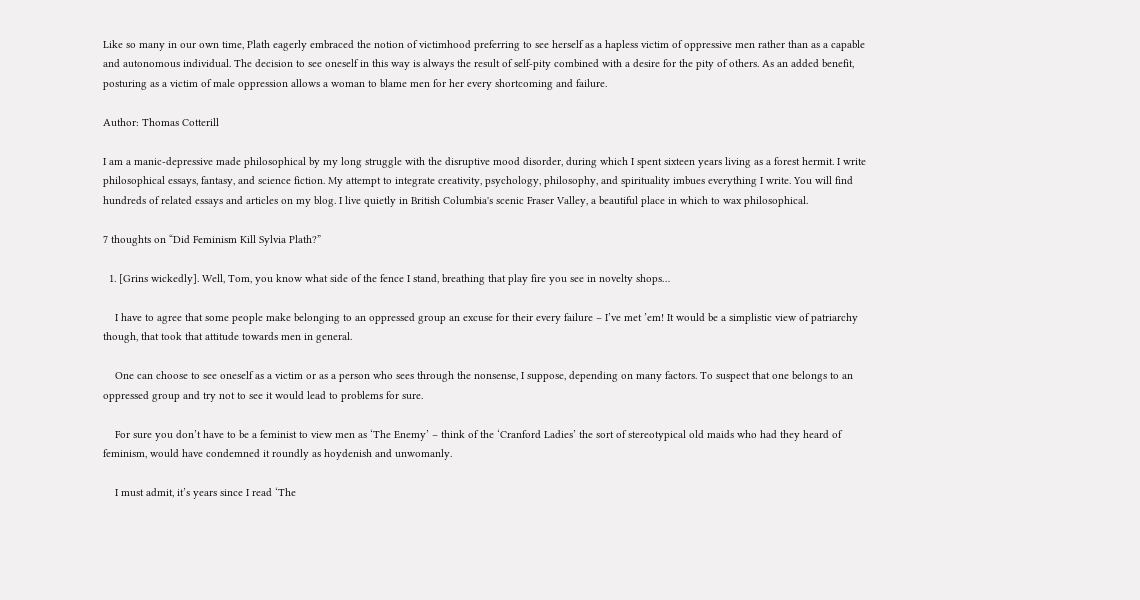Like so many in our own time, Plath eagerly embraced the notion of victimhood preferring to see herself as a hapless victim of oppressive men rather than as a capable and autonomous individual. The decision to see oneself in this way is always the result of self-pity combined with a desire for the pity of others. As an added benefit, posturing as a victim of male oppression allows a woman to blame men for her every shortcoming and failure.

Author: Thomas Cotterill

I am a manic-depressive made philosophical by my long struggle with the disruptive mood disorder, during which I spent sixteen years living as a forest hermit. I write philosophical essays, fantasy, and science fiction. My attempt to integrate creativity, psychology, philosophy, and spirituality imbues everything I write. You will find hundreds of related essays and articles on my blog. I live quietly in British Columbia's scenic Fraser Valley, a beautiful place in which to wax philosophical.

7 thoughts on “Did Feminism Kill Sylvia Plath?”

  1. [Grins wickedly]. Well, Tom, you know what side of the fence I stand, breathing that play fire you see in novelty shops…

    I have to agree that some people make belonging to an oppressed group an excuse for their every failure – I’ve met ’em! It would be a simplistic view of patriarchy though, that took that attitude towards men in general.

    One can choose to see oneself as a victim or as a person who sees through the nonsense, I suppose, depending on many factors. To suspect that one belongs to an oppressed group and try not to see it would lead to problems for sure.

    For sure you don’t have to be a feminist to view men as ‘The Enemy’ – think of the ‘Cranford Ladies’ the sort of stereotypical old maids who had they heard of feminism, would have condemned it roundly as hoydenish and unwomanly.

    I must admit, it’s years since I read ‘The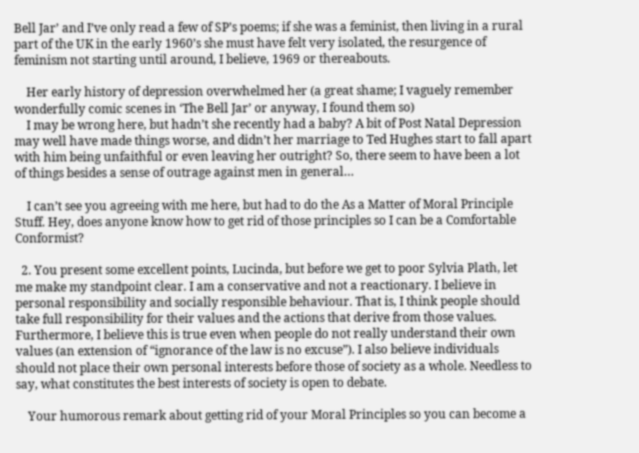Bell Jar’ and I’ve only read a few of SP’s poems; if she was a feminist, then living in a rural part of the UK in the early 1960’s she must have felt very isolated, the resurgence of feminism not starting until around, I believe, 1969 or thereabouts.

    Her early history of depression overwhelmed her (a great shame; I vaguely remember wonderfully comic scenes in ‘The Bell Jar’ or anyway, I found them so)
    I may be wrong here, but hadn’t she recently had a baby? A bit of Post Natal Depression may well have made things worse, and didn’t her marriage to Ted Hughes start to fall apart with him being unfaithful or even leaving her outright? So, there seem to have been a lot of things besides a sense of outrage against men in general…

    I can’t see you agreeing with me here, but had to do the As a Matter of Moral Principle Stuff. Hey, does anyone know how to get rid of those principles so I can be a Comfortable Conformist?

  2. You present some excellent points, Lucinda, but before we get to poor Sylvia Plath, let me make my standpoint clear. I am a conservative and not a reactionary. I believe in personal responsibility and socially responsible behaviour. That is, I think people should take full responsibility for their values and the actions that derive from those values. Furthermore, I believe this is true even when people do not really understand their own values (an extension of “ignorance of the law is no excuse”). I also believe individuals should not place their own personal interests before those of society as a whole. Needless to say, what constitutes the best interests of society is open to debate.

    Your humorous remark about getting rid of your Moral Principles so you can become a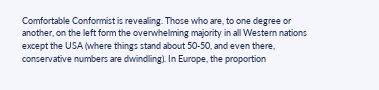Comfortable Conformist is revealing. Those who are, to one degree or another, on the left form the overwhelming majority in all Western nations except the USA (where things stand about 50-50, and even there, conservative numbers are dwindling). In Europe, the proportion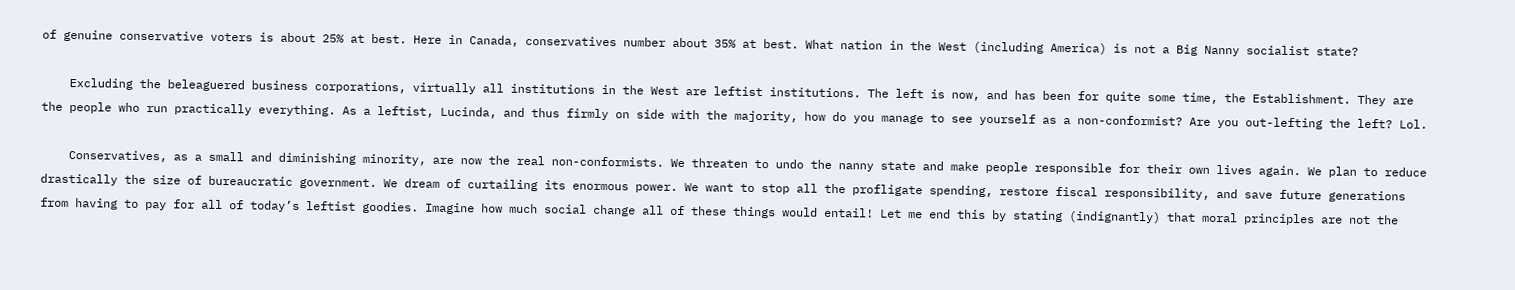of genuine conservative voters is about 25% at best. Here in Canada, conservatives number about 35% at best. What nation in the West (including America) is not a Big Nanny socialist state?

    Excluding the beleaguered business corporations, virtually all institutions in the West are leftist institutions. The left is now, and has been for quite some time, the Establishment. They are the people who run practically everything. As a leftist, Lucinda, and thus firmly on side with the majority, how do you manage to see yourself as a non-conformist? Are you out-lefting the left? Lol.

    Conservatives, as a small and diminishing minority, are now the real non-conformists. We threaten to undo the nanny state and make people responsible for their own lives again. We plan to reduce drastically the size of bureaucratic government. We dream of curtailing its enormous power. We want to stop all the profligate spending, restore fiscal responsibility, and save future generations from having to pay for all of today’s leftist goodies. Imagine how much social change all of these things would entail! Let me end this by stating (indignantly) that moral principles are not the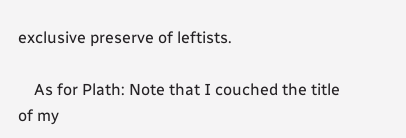exclusive preserve of leftists.

    As for Plath: Note that I couched the title of my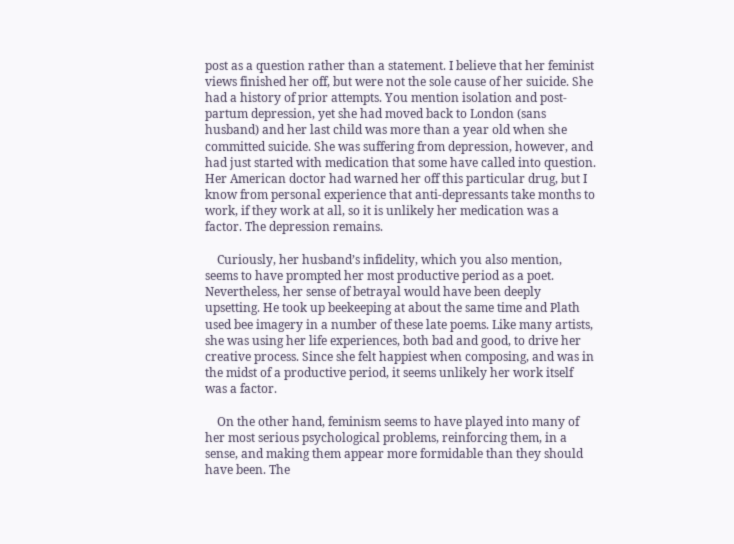post as a question rather than a statement. I believe that her feminist views finished her off, but were not the sole cause of her suicide. She had a history of prior attempts. You mention isolation and post-partum depression, yet she had moved back to London (sans husband) and her last child was more than a year old when she committed suicide. She was suffering from depression, however, and had just started with medication that some have called into question. Her American doctor had warned her off this particular drug, but I know from personal experience that anti-depressants take months to work, if they work at all, so it is unlikely her medication was a factor. The depression remains.

    Curiously, her husband’s infidelity, which you also mention, seems to have prompted her most productive period as a poet. Nevertheless, her sense of betrayal would have been deeply upsetting. He took up beekeeping at about the same time and Plath used bee imagery in a number of these late poems. Like many artists, she was using her life experiences, both bad and good, to drive her creative process. Since she felt happiest when composing, and was in the midst of a productive period, it seems unlikely her work itself was a factor.

    On the other hand, feminism seems to have played into many of her most serious psychological problems, reinforcing them, in a sense, and making them appear more formidable than they should have been. The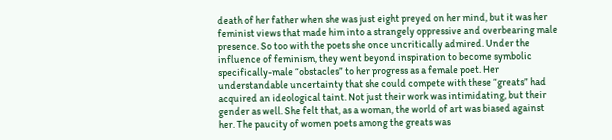death of her father when she was just eight preyed on her mind, but it was her feminist views that made him into a strangely oppressive and overbearing male presence. So too with the poets she once uncritically admired. Under the influence of feminism, they went beyond inspiration to become symbolic specifically-male “obstacles” to her progress as a female poet. Her understandable uncertainty that she could compete with these “greats” had acquired an ideological taint. Not just their work was intimidating, but their gender as well. She felt that, as a woman, the world of art was biased against her. The paucity of women poets among the greats was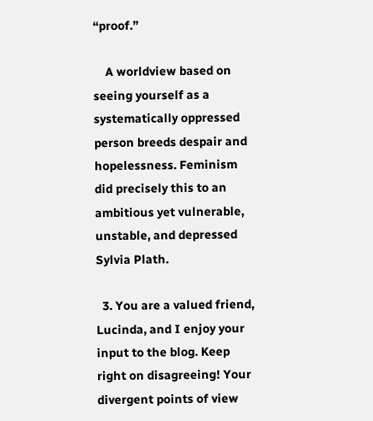“proof.”

    A worldview based on seeing yourself as a systematically oppressed person breeds despair and hopelessness. Feminism did precisely this to an ambitious yet vulnerable, unstable, and depressed Sylvia Plath.

  3. You are a valued friend, Lucinda, and I enjoy your input to the blog. Keep right on disagreeing! Your divergent points of view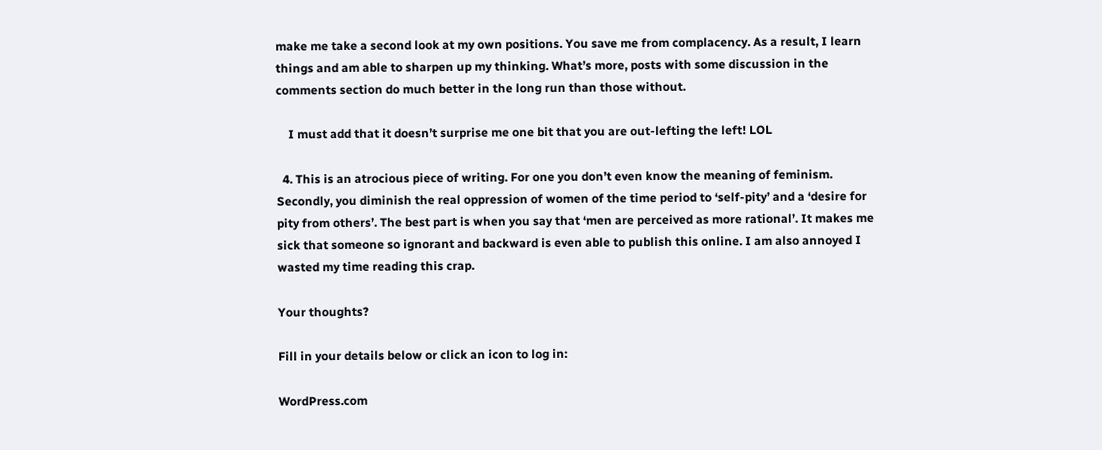make me take a second look at my own positions. You save me from complacency. As a result, I learn things and am able to sharpen up my thinking. What’s more, posts with some discussion in the comments section do much better in the long run than those without.

    I must add that it doesn’t surprise me one bit that you are out-lefting the left! LOL

  4. This is an atrocious piece of writing. For one you don’t even know the meaning of feminism. Secondly, you diminish the real oppression of women of the time period to ‘self-pity’ and a ‘desire for pity from others’. The best part is when you say that ‘men are perceived as more rational’. It makes me sick that someone so ignorant and backward is even able to publish this online. I am also annoyed I wasted my time reading this crap.

Your thoughts?

Fill in your details below or click an icon to log in:

WordPress.com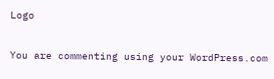Logo

You are commenting using your WordPress.com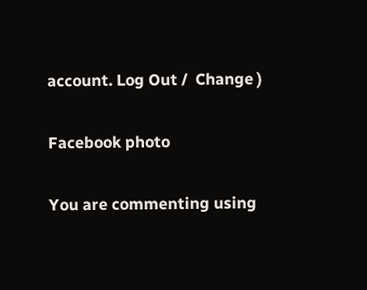account. Log Out /  Change )

Facebook photo

You are commenting using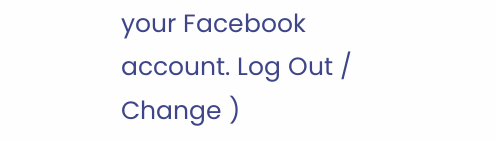your Facebook account. Log Out /  Change )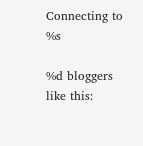Connecting to %s

%d bloggers like this: